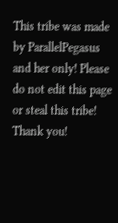This tribe was made by ParallelPegasus and her only! Please do not edit this page or steal this tribe! Thank you!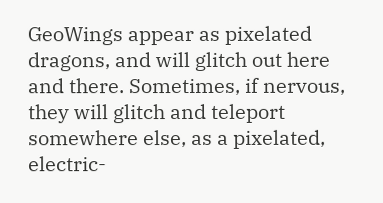GeoWings appear as pixelated dragons, and will glitch out here and there. Sometimes, if nervous, they will glitch and teleport somewhere else, as a pixelated, electric-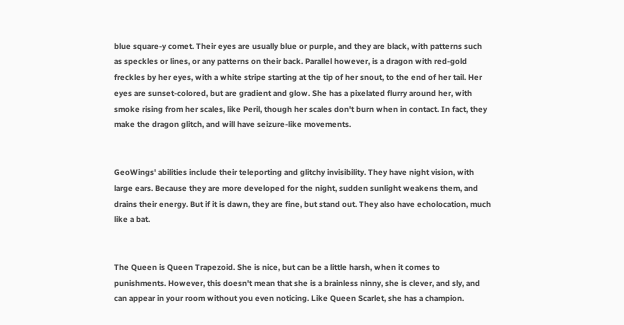blue square-y comet. Their eyes are usually blue or purple, and they are black, with patterns such as speckles or lines, or any patterns on their back. Parallel however, is a dragon with red-gold freckles by her eyes, with a white stripe starting at the tip of her snout, to the end of her tail. Her eyes are sunset-colored, but are gradient and glow. She has a pixelated flurry around her, with smoke rising from her scales, like Peril, though her scales don't burn when in contact. In fact, they make the dragon glitch, and will have seizure-like movements.


GeoWings' abilities include their teleporting and glitchy invisibility. They have night vision, with large ears. Because they are more developed for the night, sudden sunlight weakens them, and drains their energy. But if it is dawn, they are fine, but stand out. They also have echolocation, much like a bat.


The Queen is Queen Trapezoid. She is nice, but can be a little harsh, when it comes to punishments. However, this doesn't mean that she is a brainless ninny, she is clever, and sly, and can appear in your room without you even noticing. Like Queen Scarlet, she has a champion.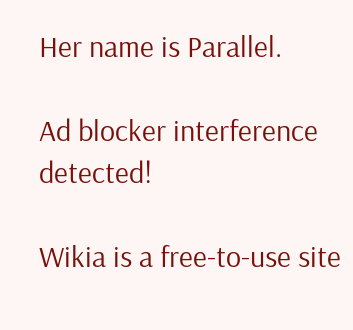Her name is Parallel.

Ad blocker interference detected!

Wikia is a free-to-use site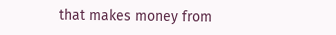that makes money from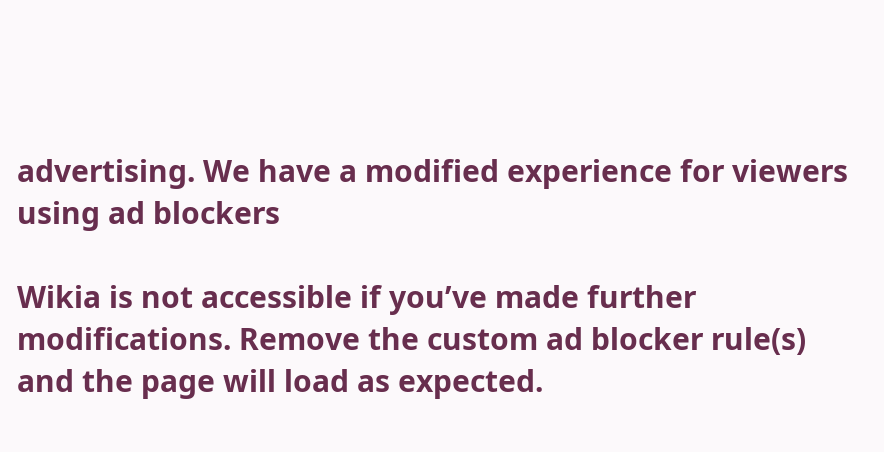advertising. We have a modified experience for viewers using ad blockers

Wikia is not accessible if you’ve made further modifications. Remove the custom ad blocker rule(s) and the page will load as expected.